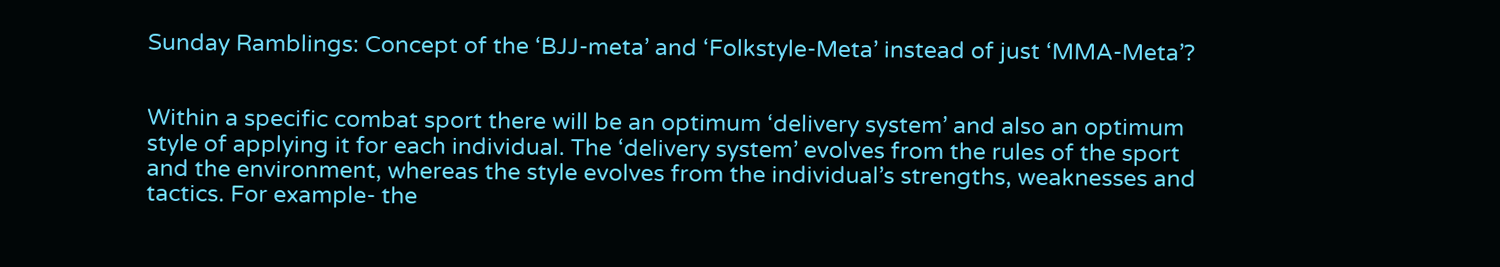Sunday Ramblings: Concept of the ‘BJJ-meta’ and ‘Folkstyle-Meta’ instead of just ‘MMA-Meta’?


Within a specific combat sport there will be an optimum ‘delivery system’ and also an optimum style of applying it for each individual. The ‘delivery system’ evolves from the rules of the sport and the environment, whereas the style evolves from the individual’s strengths, weaknesses and tactics. For example- the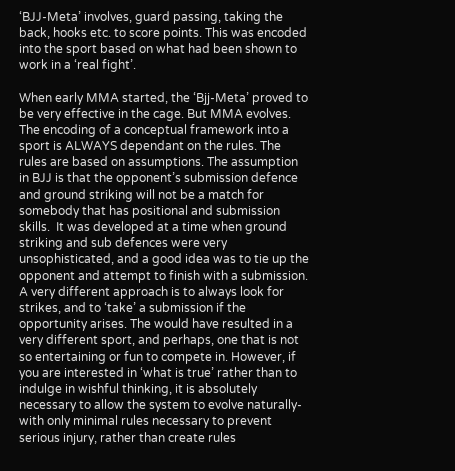‘BJJ-Meta’ involves, guard passing, taking the back, hooks etc. to score points. This was encoded into the sport based on what had been shown to work in a ‘real fight’.

When early MMA started, the ‘Bjj-Meta’ proved to be very effective in the cage. But MMA evolves. The encoding of a conceptual framework into a sport is ALWAYS dependant on the rules. The rules are based on assumptions. The assumption in BJJ is that the opponent’s submission defence and ground striking will not be a match for somebody that has positional and submission skills.  It was developed at a time when ground striking and sub defences were very unsophisticated, and a good idea was to tie up the opponent and attempt to finish with a submission. A very different approach is to always look for strikes, and to ‘take’ a submission if the opportunity arises. The would have resulted in a very different sport, and perhaps, one that is not so entertaining or fun to compete in. However, if you are interested in ‘what is true’ rather than to indulge in wishful thinking, it is absolutely necessary to allow the system to evolve naturally- with only minimal rules necessary to prevent serious injury, rather than create rules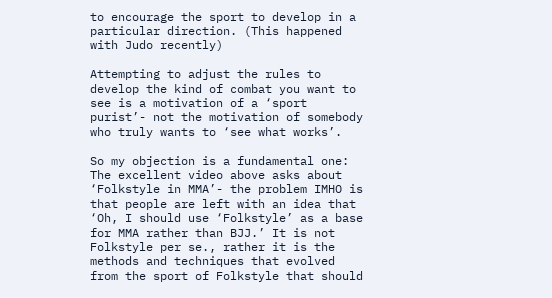to encourage the sport to develop in a particular direction. (This happened with Judo recently)

Attempting to adjust the rules to develop the kind of combat you want to see is a motivation of a ‘sport purist’- not the motivation of somebody who truly wants to ‘see what works’.

So my objection is a fundamental one: The excellent video above asks about ‘Folkstyle in MMA’- the problem IMHO is that people are left with an idea that ‘Oh, I should use ‘Folkstyle’ as a base for MMA rather than BJJ.’ It is not Folkstyle per se., rather it is the methods and techniques that evolved from the sport of Folkstyle that should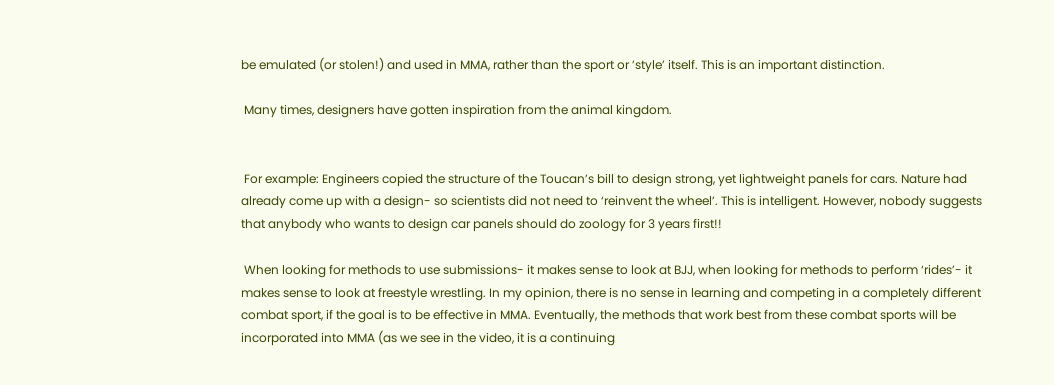be emulated (or stolen!) and used in MMA, rather than the sport or ’style’ itself. This is an important distinction.

 Many times, designers have gotten inspiration from the animal kingdom.


 For example: Engineers copied the structure of the Toucan’s bill to design strong, yet lightweight panels for cars. Nature had already come up with a design- so scientists did not need to ‘reinvent the wheel’. This is intelligent. However, nobody suggests that anybody who wants to design car panels should do zoology for 3 years first!!

 When looking for methods to use submissions- it makes sense to look at BJJ, when looking for methods to perform ‘rides’- it makes sense to look at freestyle wrestling. In my opinion, there is no sense in learning and competing in a completely different combat sport, if the goal is to be effective in MMA. Eventually, the methods that work best from these combat sports will be incorporated into MMA (as we see in the video, it is a continuing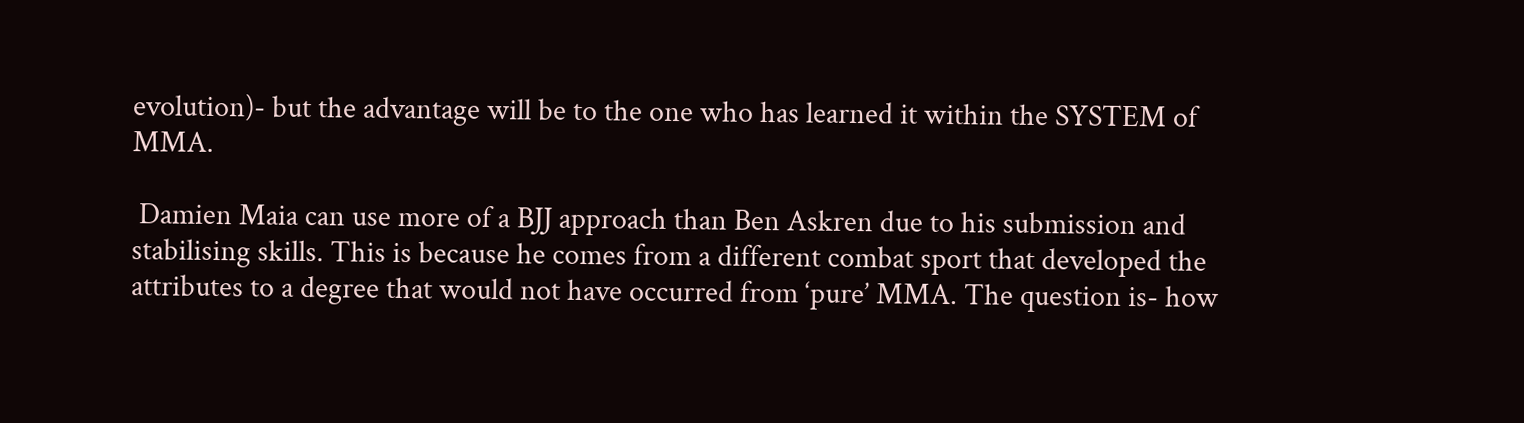evolution)- but the advantage will be to the one who has learned it within the SYSTEM of MMA.

 Damien Maia can use more of a BJJ approach than Ben Askren due to his submission and stabilising skills. This is because he comes from a different combat sport that developed the attributes to a degree that would not have occurred from ‘pure’ MMA. The question is- how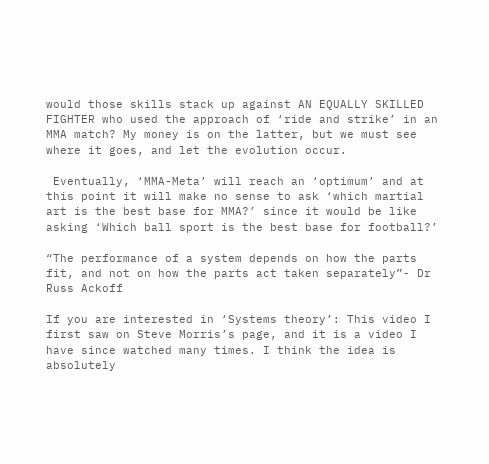would those skills stack up against AN EQUALLY SKILLED FIGHTER who used the approach of ‘ride and strike’ in an MMA match? My money is on the latter, but we must see where it goes, and let the evolution occur.

 Eventually, ‘MMA-Meta’ will reach an ‘optimum’ and at this point it will make no sense to ask ‘which martial art is the best base for MMA?’ since it would be like asking ‘Which ball sport is the best base for football?’

“The performance of a system depends on how the parts fit, and not on how the parts act taken separately”- Dr Russ Ackoff

If you are interested in ‘Systems theory’: This video I first saw on Steve Morris’s page, and it is a video I have since watched many times. I think the idea is absolutely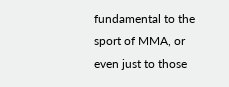fundamental to the sport of MMA, or even just to those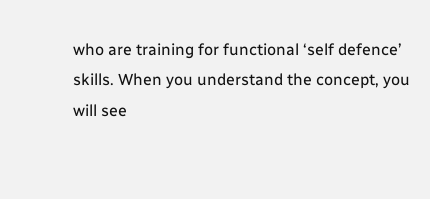who are training for functional ‘self defence’ skills. When you understand the concept, you will see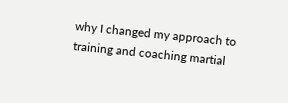why I changed my approach to training and coaching martial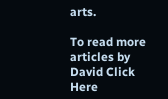arts.

To read more articles by David Click Here